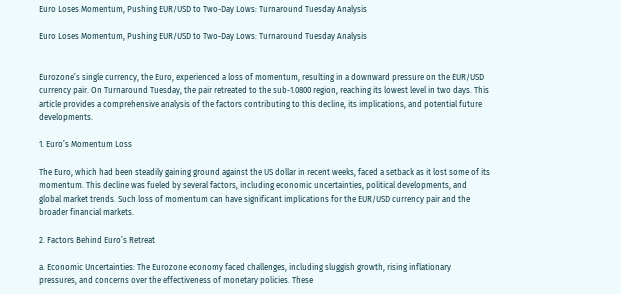Euro Loses Momentum, Pushing EUR/USD to Two-Day Lows: Turnaround Tuesday Analysis

Euro Loses Momentum, Pushing EUR/USD to Two-Day Lows: Turnaround Tuesday Analysis


Eurozone’s single currency, the Euro, experienced a loss of momentum, resulting in a downward pressure on the EUR/USD currency pair. On Turnaround Tuesday, the pair retreated to the sub-1.0800 region, reaching its lowest level in two days. This article provides a comprehensive analysis of the factors contributing to this decline, its implications, and potential future developments.

1. Euro’s Momentum Loss

The Euro, which had been steadily gaining ground against the US dollar in recent weeks, faced a setback as it lost some of its momentum. This decline was fueled by several factors, including economic uncertainties, political developments, and global market trends. Such loss of momentum can have significant implications for the EUR/USD currency pair and the broader financial markets.

2. Factors Behind Euro’s Retreat

a. Economic Uncertainties: The Eurozone economy faced challenges, including sluggish growth, rising inflationary pressures, and concerns over the effectiveness of monetary policies. These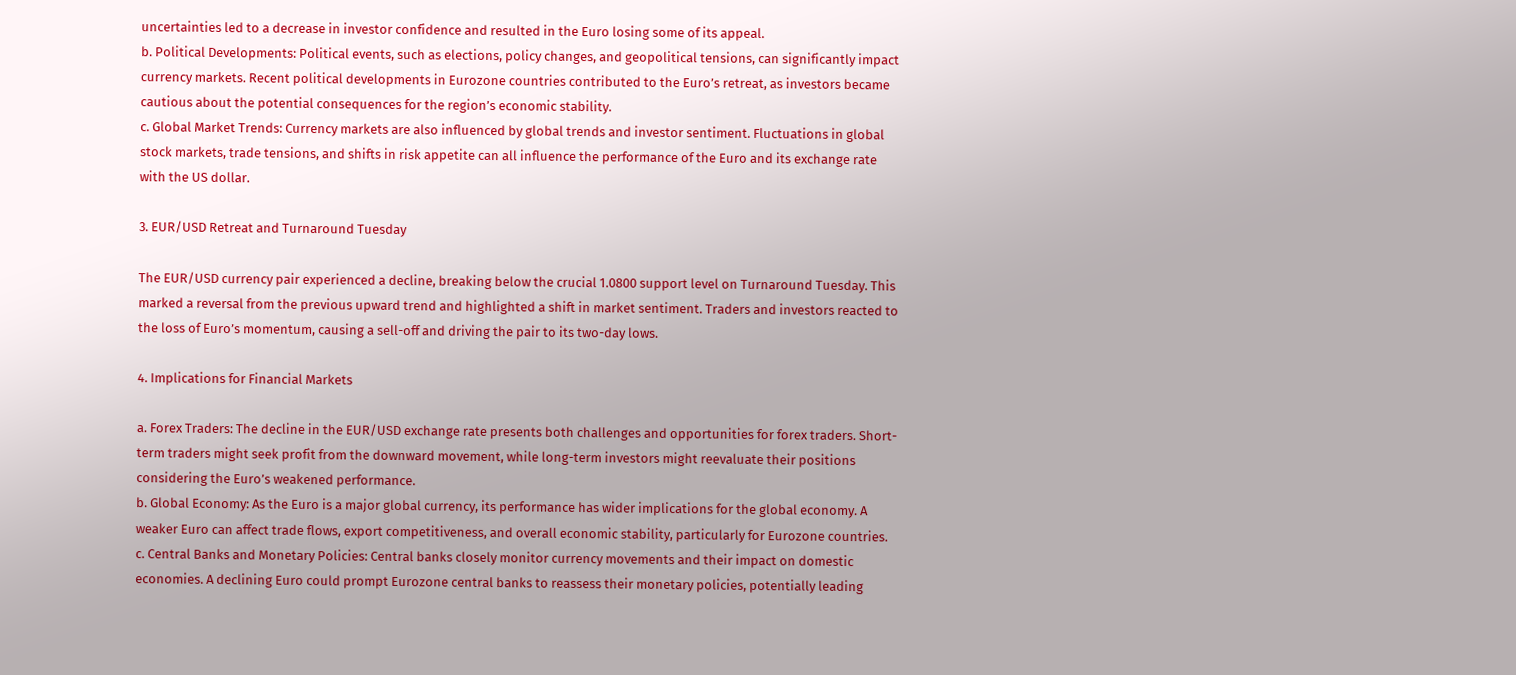uncertainties led to a decrease in investor confidence and resulted in the Euro losing some of its appeal.
b. Political Developments: Political events, such as elections, policy changes, and geopolitical tensions, can significantly impact currency markets. Recent political developments in Eurozone countries contributed to the Euro’s retreat, as investors became cautious about the potential consequences for the region’s economic stability.
c. Global Market Trends: Currency markets are also influenced by global trends and investor sentiment. Fluctuations in global stock markets, trade tensions, and shifts in risk appetite can all influence the performance of the Euro and its exchange rate with the US dollar.

3. EUR/USD Retreat and Turnaround Tuesday

The EUR/USD currency pair experienced a decline, breaking below the crucial 1.0800 support level on Turnaround Tuesday. This marked a reversal from the previous upward trend and highlighted a shift in market sentiment. Traders and investors reacted to the loss of Euro’s momentum, causing a sell-off and driving the pair to its two-day lows.

4. Implications for Financial Markets

a. Forex Traders: The decline in the EUR/USD exchange rate presents both challenges and opportunities for forex traders. Short-term traders might seek profit from the downward movement, while long-term investors might reevaluate their positions considering the Euro’s weakened performance.
b. Global Economy: As the Euro is a major global currency, its performance has wider implications for the global economy. A weaker Euro can affect trade flows, export competitiveness, and overall economic stability, particularly for Eurozone countries.
c. Central Banks and Monetary Policies: Central banks closely monitor currency movements and their impact on domestic economies. A declining Euro could prompt Eurozone central banks to reassess their monetary policies, potentially leading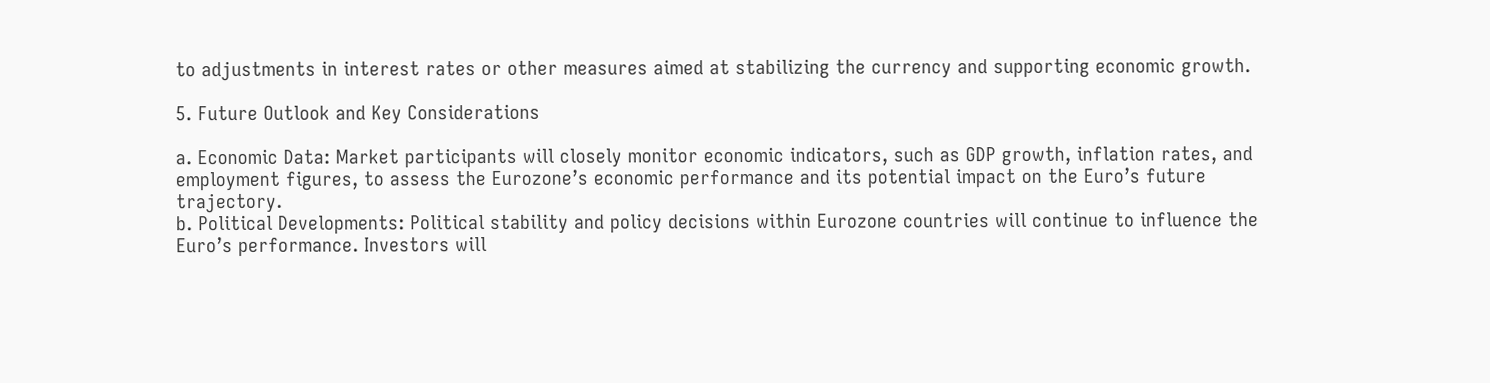to adjustments in interest rates or other measures aimed at stabilizing the currency and supporting economic growth.

5. Future Outlook and Key Considerations

a. Economic Data: Market participants will closely monitor economic indicators, such as GDP growth, inflation rates, and employment figures, to assess the Eurozone’s economic performance and its potential impact on the Euro’s future trajectory.
b. Political Developments: Political stability and policy decisions within Eurozone countries will continue to influence the Euro’s performance. Investors will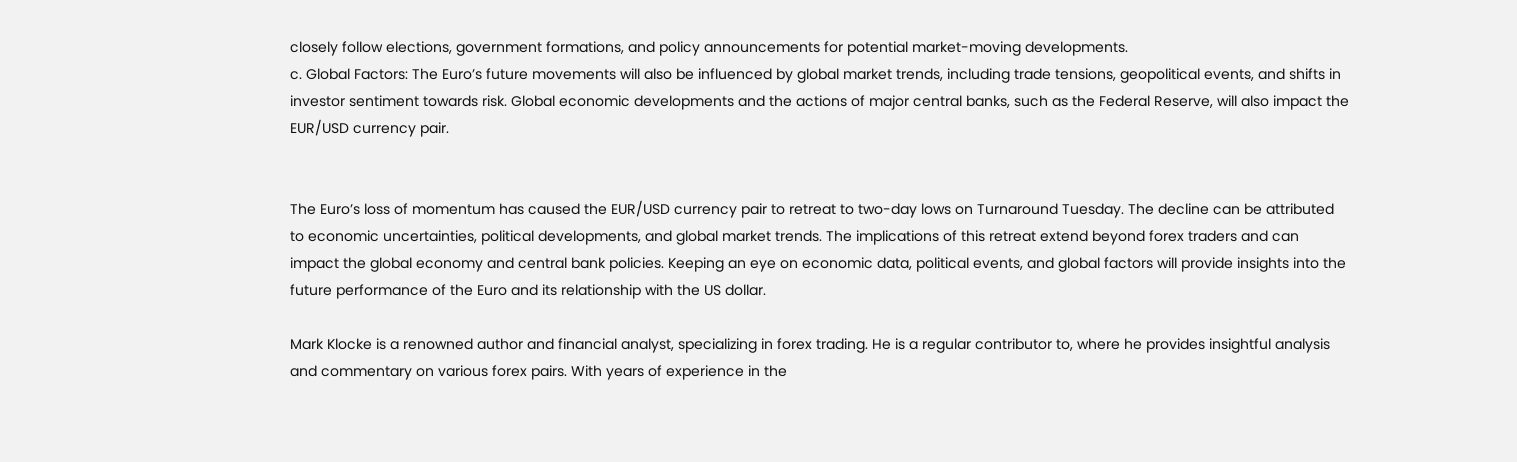closely follow elections, government formations, and policy announcements for potential market-moving developments.
c. Global Factors: The Euro’s future movements will also be influenced by global market trends, including trade tensions, geopolitical events, and shifts in investor sentiment towards risk. Global economic developments and the actions of major central banks, such as the Federal Reserve, will also impact the EUR/USD currency pair.


The Euro’s loss of momentum has caused the EUR/USD currency pair to retreat to two-day lows on Turnaround Tuesday. The decline can be attributed to economic uncertainties, political developments, and global market trends. The implications of this retreat extend beyond forex traders and can impact the global economy and central bank policies. Keeping an eye on economic data, political events, and global factors will provide insights into the future performance of the Euro and its relationship with the US dollar.

Mark Klocke is a renowned author and financial analyst, specializing in forex trading. He is a regular contributor to, where he provides insightful analysis and commentary on various forex pairs. With years of experience in the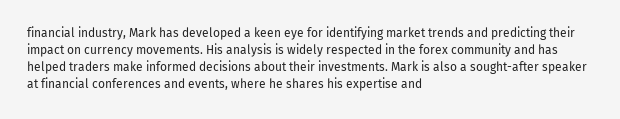financial industry, Mark has developed a keen eye for identifying market trends and predicting their impact on currency movements. His analysis is widely respected in the forex community and has helped traders make informed decisions about their investments. Mark is also a sought-after speaker at financial conferences and events, where he shares his expertise and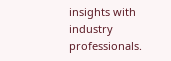insights with industry professionals.